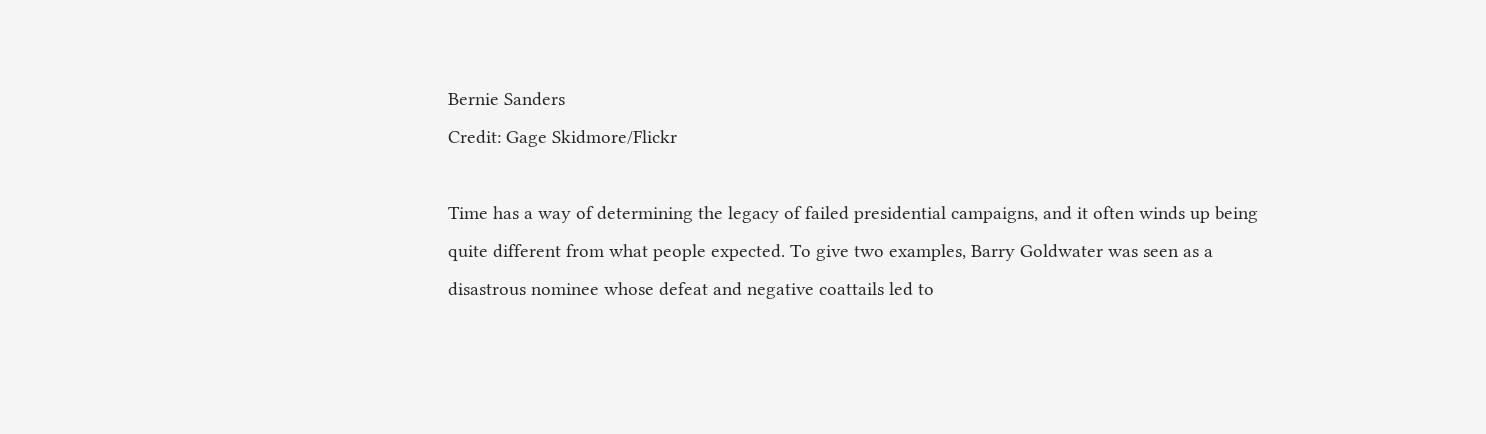Bernie Sanders
Credit: Gage Skidmore/Flickr

Time has a way of determining the legacy of failed presidential campaigns, and it often winds up being quite different from what people expected. To give two examples, Barry Goldwater was seen as a disastrous nominee whose defeat and negative coattails led to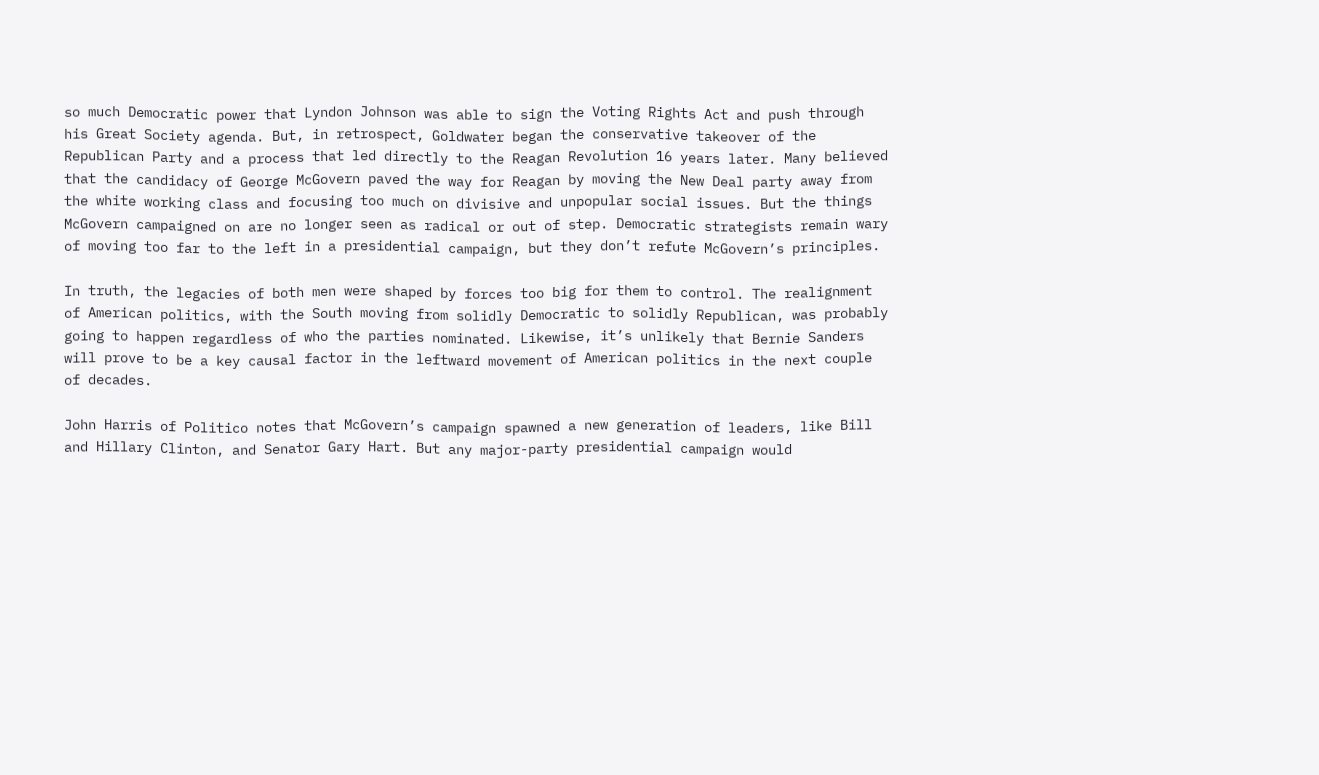so much Democratic power that Lyndon Johnson was able to sign the Voting Rights Act and push through his Great Society agenda. But, in retrospect, Goldwater began the conservative takeover of the Republican Party and a process that led directly to the Reagan Revolution 16 years later. Many believed that the candidacy of George McGovern paved the way for Reagan by moving the New Deal party away from the white working class and focusing too much on divisive and unpopular social issues. But the things McGovern campaigned on are no longer seen as radical or out of step. Democratic strategists remain wary of moving too far to the left in a presidential campaign, but they don’t refute McGovern’s principles.

In truth, the legacies of both men were shaped by forces too big for them to control. The realignment of American politics, with the South moving from solidly Democratic to solidly Republican, was probably going to happen regardless of who the parties nominated. Likewise, it’s unlikely that Bernie Sanders will prove to be a key causal factor in the leftward movement of American politics in the next couple of decades.

John Harris of Politico notes that McGovern’s campaign spawned a new generation of leaders, like Bill and Hillary Clinton, and Senator Gary Hart. But any major-party presidential campaign would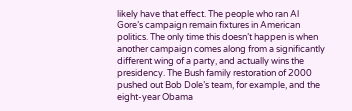likely have that effect. The people who ran Al Gore’s campaign remain fixtures in American politics. The only time this doesn’t happen is when another campaign comes along from a significantly different wing of a party, and actually wins the presidency. The Bush family restoration of 2000 pushed out Bob Dole’s team, for example, and the eight-year Obama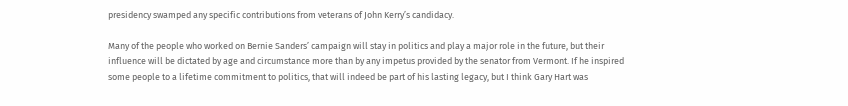presidency swamped any specific contributions from veterans of John Kerry’s candidacy.

Many of the people who worked on Bernie Sanders’ campaign will stay in politics and play a major role in the future, but their influence will be dictated by age and circumstance more than by any impetus provided by the senator from Vermont. If he inspired some people to a lifetime commitment to politics, that will indeed be part of his lasting legacy, but I think Gary Hart was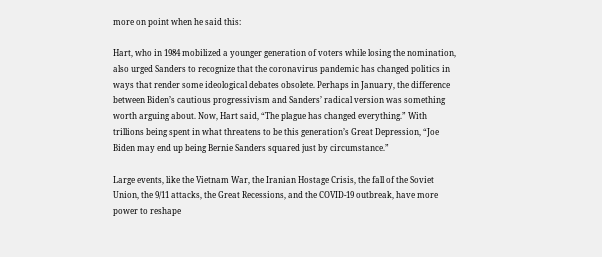more on point when he said this:

Hart, who in 1984 mobilized a younger generation of voters while losing the nomination, also urged Sanders to recognize that the coronavirus pandemic has changed politics in ways that render some ideological debates obsolete. Perhaps in January, the difference between Biden’s cautious progressivism and Sanders’ radical version was something worth arguing about. Now, Hart said, “The plague has changed everything.” With trillions being spent in what threatens to be this generation’s Great Depression, “Joe Biden may end up being Bernie Sanders squared just by circumstance.”

Large events, like the Vietnam War, the Iranian Hostage Crisis, the fall of the Soviet Union, the 9/11 attacks, the Great Recessions, and the COVID-19 outbreak, have more power to reshape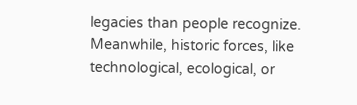legacies than people recognize. Meanwhile, historic forces, like technological, ecological, or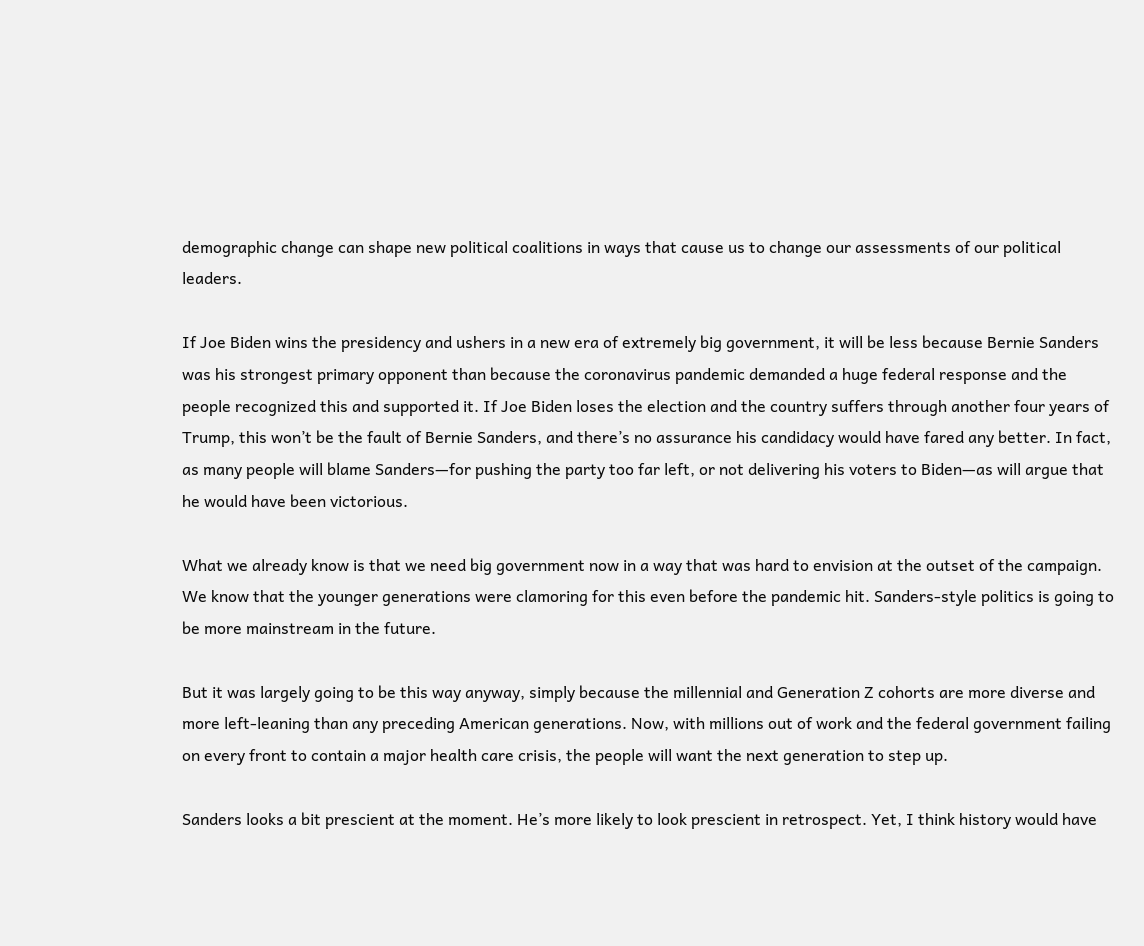demographic change can shape new political coalitions in ways that cause us to change our assessments of our political leaders.

If Joe Biden wins the presidency and ushers in a new era of extremely big government, it will be less because Bernie Sanders was his strongest primary opponent than because the coronavirus pandemic demanded a huge federal response and the people recognized this and supported it. If Joe Biden loses the election and the country suffers through another four years of Trump, this won’t be the fault of Bernie Sanders, and there’s no assurance his candidacy would have fared any better. In fact, as many people will blame Sanders—for pushing the party too far left, or not delivering his voters to Biden—as will argue that he would have been victorious.

What we already know is that we need big government now in a way that was hard to envision at the outset of the campaign. We know that the younger generations were clamoring for this even before the pandemic hit. Sanders-style politics is going to be more mainstream in the future.

But it was largely going to be this way anyway, simply because the millennial and Generation Z cohorts are more diverse and more left-leaning than any preceding American generations. Now, with millions out of work and the federal government failing on every front to contain a major health care crisis, the people will want the next generation to step up.

Sanders looks a bit prescient at the moment. He’s more likely to look prescient in retrospect. Yet, I think history would have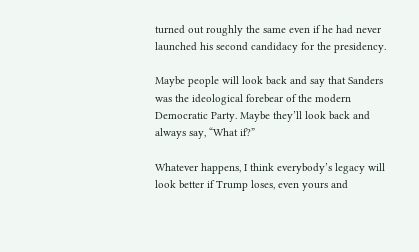turned out roughly the same even if he had never launched his second candidacy for the presidency.

Maybe people will look back and say that Sanders was the ideological forebear of the modern Democratic Party. Maybe they’ll look back and always say, “What if?”

Whatever happens, I think everybody’s legacy will look better if Trump loses, even yours and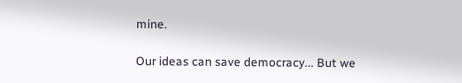mine.

Our ideas can save democracy... But we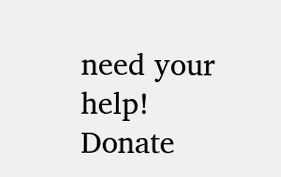need your help! Donate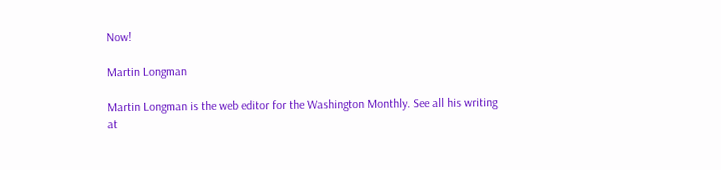Now!

Martin Longman

Martin Longman is the web editor for the Washington Monthly. See all his writing at